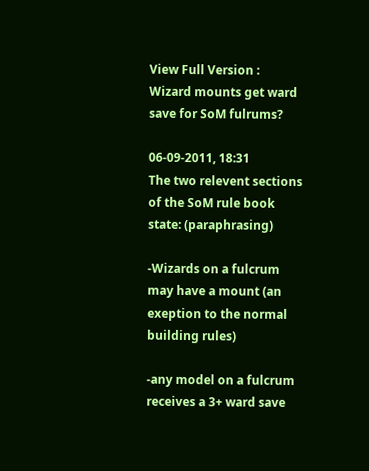View Full Version : Wizard mounts get ward save for SoM fulrums?

06-09-2011, 18:31
The two relevent sections of the SoM rule book state: (paraphrasing)

-Wizards on a fulcrum may have a mount (an exeption to the normal building rules)

-any model on a fulcrum receives a 3+ ward save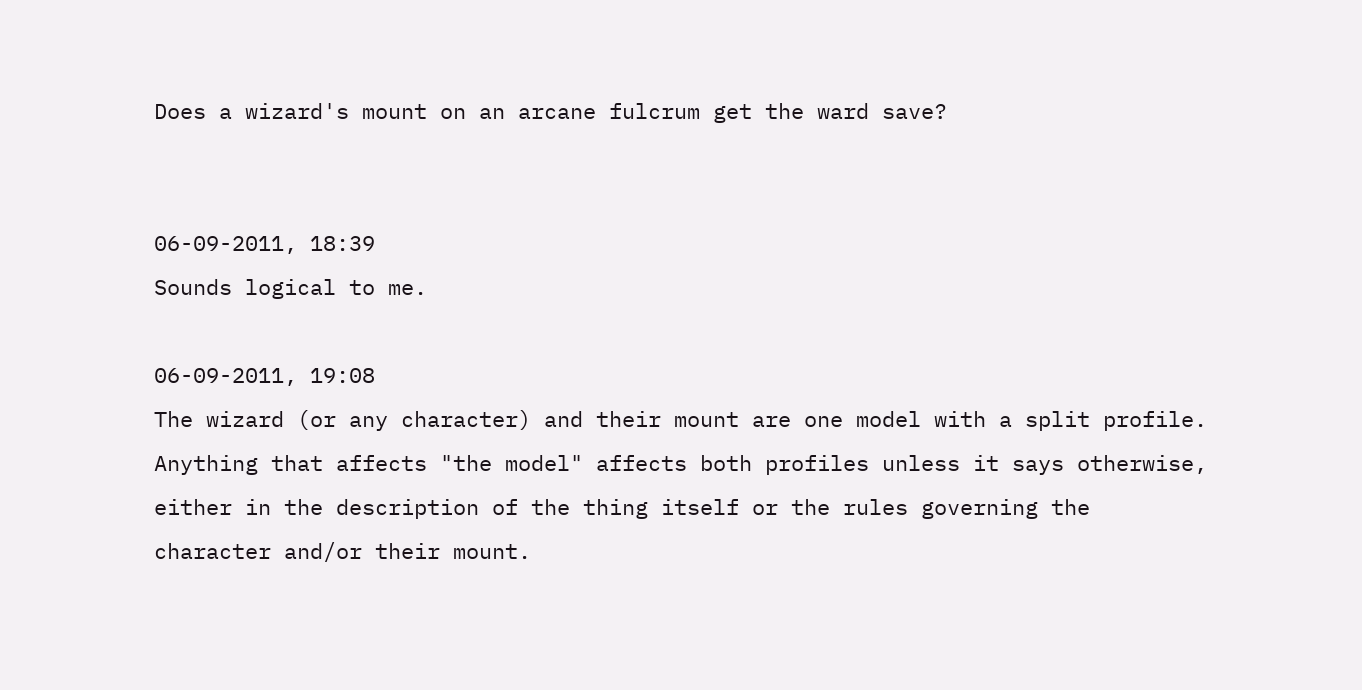Does a wizard's mount on an arcane fulcrum get the ward save?


06-09-2011, 18:39
Sounds logical to me.

06-09-2011, 19:08
The wizard (or any character) and their mount are one model with a split profile. Anything that affects "the model" affects both profiles unless it says otherwise, either in the description of the thing itself or the rules governing the character and/or their mount.